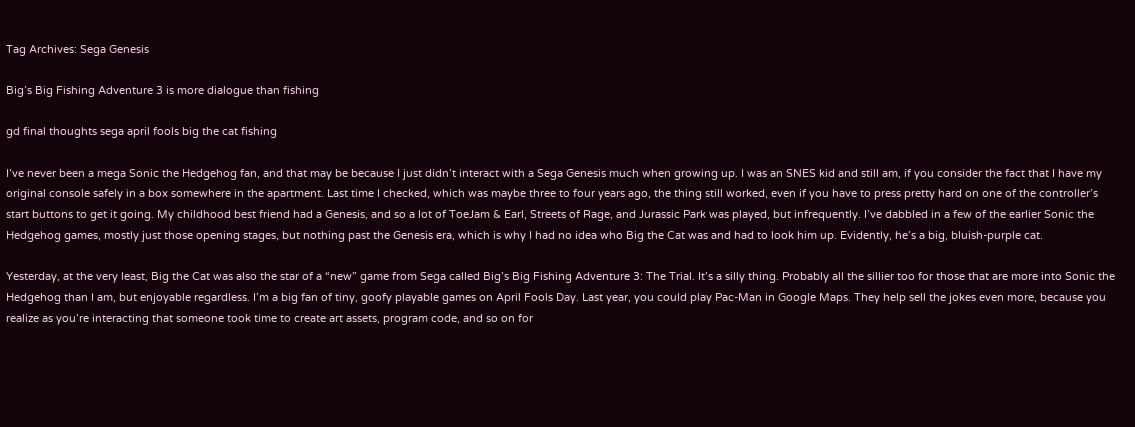Tag Archives: Sega Genesis

Big’s Big Fishing Adventure 3 is more dialogue than fishing

gd final thoughts sega april fools big the cat fishing

I’ve never been a mega Sonic the Hedgehog fan, and that may be because I just didn’t interact with a Sega Genesis much when growing up. I was an SNES kid and still am, if you consider the fact that I have my original console safely in a box somewhere in the apartment. Last time I checked, which was maybe three to four years ago, the thing still worked, even if you have to press pretty hard on one of the controller’s start buttons to get it going. My childhood best friend had a Genesis, and so a lot of ToeJam & Earl, Streets of Rage, and Jurassic Park was played, but infrequently. I’ve dabbled in a few of the earlier Sonic the Hedgehog games, mostly just those opening stages, but nothing past the Genesis era, which is why I had no idea who Big the Cat was and had to look him up. Evidently, he’s a big, bluish-purple cat.

Yesterday, at the very least, Big the Cat was also the star of a “new” game from Sega called Big’s Big Fishing Adventure 3: The Trial. It’s a silly thing. Probably all the sillier too for those that are more into Sonic the Hedgehog than I am, but enjoyable regardless. I’m a big fan of tiny, goofy playable games on April Fools Day. Last year, you could play Pac-Man in Google Maps. They help sell the jokes even more, because you realize as you’re interacting that someone took time to create art assets, program code, and so on for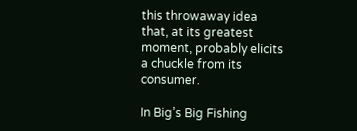this throwaway idea that, at its greatest moment, probably elicits a chuckle from its consumer.

In Big’s Big Fishing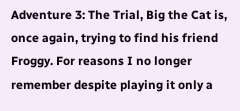Adventure 3: The Trial, Big the Cat is, once again, trying to find his friend Froggy. For reasons I no longer remember despite playing it only a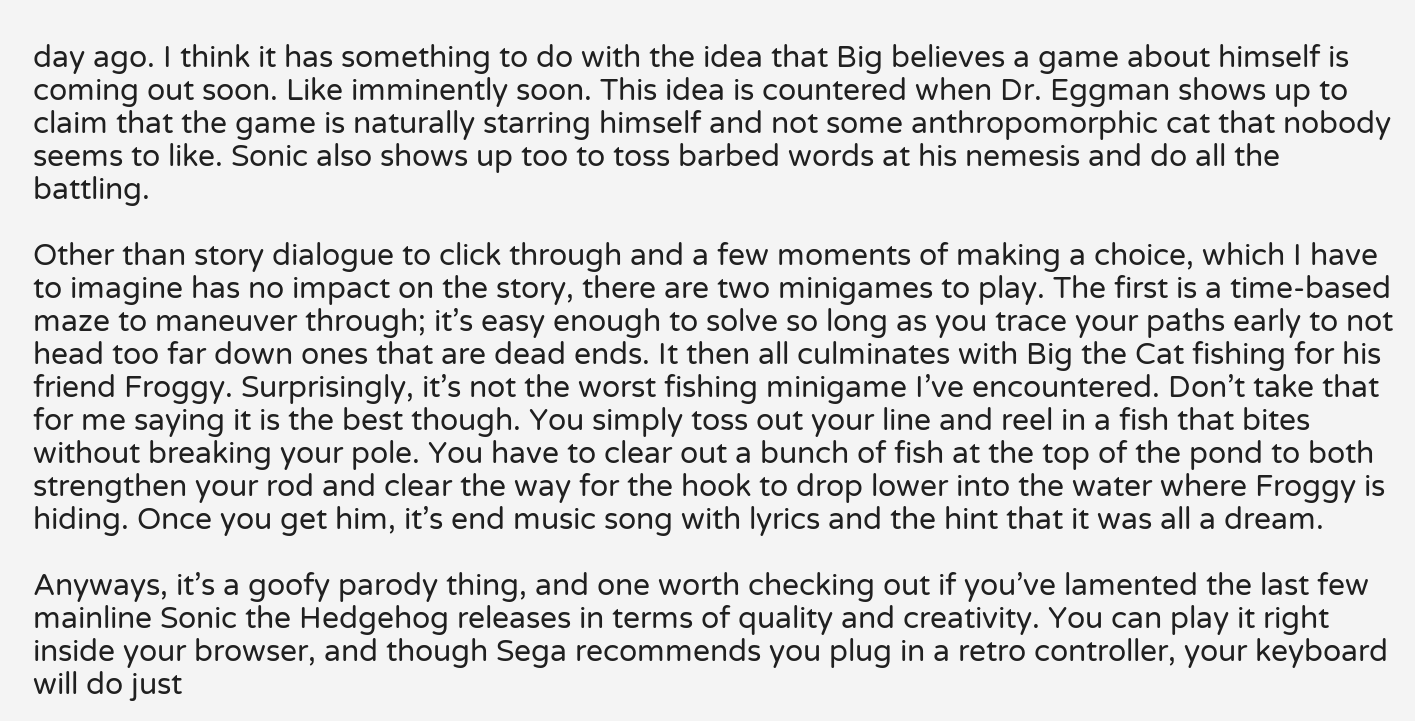day ago. I think it has something to do with the idea that Big believes a game about himself is coming out soon. Like imminently soon. This idea is countered when Dr. Eggman shows up to claim that the game is naturally starring himself and not some anthropomorphic cat that nobody seems to like. Sonic also shows up too to toss barbed words at his nemesis and do all the battling.

Other than story dialogue to click through and a few moments of making a choice, which I have to imagine has no impact on the story, there are two minigames to play. The first is a time-based maze to maneuver through; it’s easy enough to solve so long as you trace your paths early to not head too far down ones that are dead ends. It then all culminates with Big the Cat fishing for his friend Froggy. Surprisingly, it’s not the worst fishing minigame I’ve encountered. Don’t take that for me saying it is the best though. You simply toss out your line and reel in a fish that bites without breaking your pole. You have to clear out a bunch of fish at the top of the pond to both strengthen your rod and clear the way for the hook to drop lower into the water where Froggy is hiding. Once you get him, it’s end music song with lyrics and the hint that it was all a dream.

Anyways, it’s a goofy parody thing, and one worth checking out if you’ve lamented the last few mainline Sonic the Hedgehog releases in terms of quality and creativity. You can play it right inside your browser, and though Sega recommends you plug in a retro controller, your keyboard will do just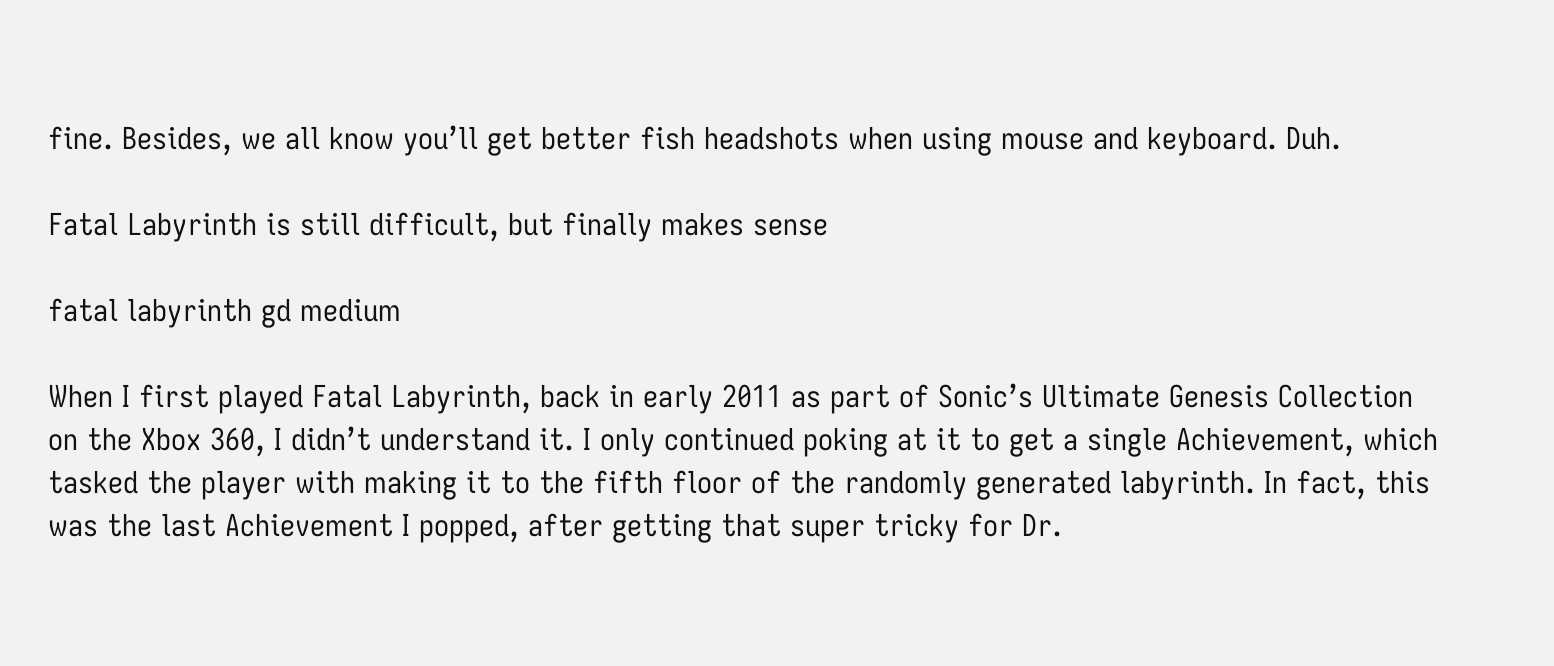fine. Besides, we all know you’ll get better fish headshots when using mouse and keyboard. Duh.

Fatal Labyrinth is still difficult, but finally makes sense

fatal labyrinth gd medium

When I first played Fatal Labyrinth, back in early 2011 as part of Sonic’s Ultimate Genesis Collection on the Xbox 360, I didn’t understand it. I only continued poking at it to get a single Achievement, which tasked the player with making it to the fifth floor of the randomly generated labyrinth. In fact, this was the last Achievement I popped, after getting that super tricky for Dr.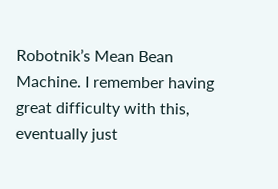Robotnik’s Mean Bean Machine. I remember having great difficulty with this, eventually just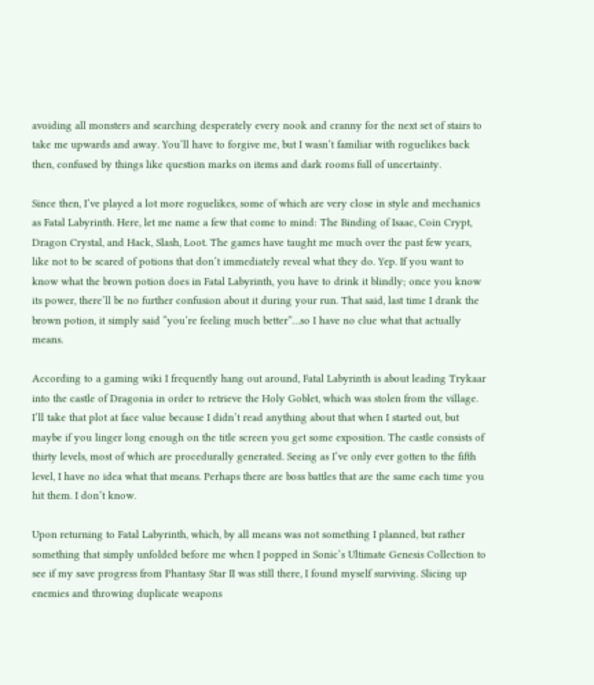avoiding all monsters and searching desperately every nook and cranny for the next set of stairs to take me upwards and away. You’ll have to forgive me, but I wasn’t familiar with roguelikes back then, confused by things like question marks on items and dark rooms full of uncertainty.

Since then, I’ve played a lot more roguelikes, some of which are very close in style and mechanics as Fatal Labyrinth. Here, let me name a few that come to mind: The Binding of Isaac, Coin Crypt, Dragon Crystal, and Hack, Slash, Loot. The games have taught me much over the past few years, like not to be scared of potions that don’t immediately reveal what they do. Yep. If you want to know what the brown potion does in Fatal Labyrinth, you have to drink it blindly; once you know its power, there’ll be no further confusion about it during your run. That said, last time I drank the brown potion, it simply said “you’re feeling much better”…so I have no clue what that actually means.

According to a gaming wiki I frequently hang out around, Fatal Labyrinth is about leading Trykaar into the castle of Dragonia in order to retrieve the Holy Goblet, which was stolen from the village. I’ll take that plot at face value because I didn’t read anything about that when I started out, but maybe if you linger long enough on the title screen you get some exposition. The castle consists of thirty levels, most of which are procedurally generated. Seeing as I’ve only ever gotten to the fifth level, I have no idea what that means. Perhaps there are boss battles that are the same each time you hit them. I don’t know.

Upon returning to Fatal Labyrinth, which, by all means was not something I planned, but rather something that simply unfolded before me when I popped in Sonic’s Ultimate Genesis Collection to see if my save progress from Phantasy Star II was still there, I found myself surviving. Slicing up enemies and throwing duplicate weapons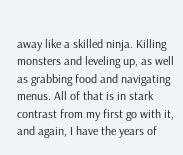away like a skilled ninja. Killing monsters and leveling up, as well as grabbing food and navigating menus. All of that is in stark contrast from my first go with it, and again, I have the years of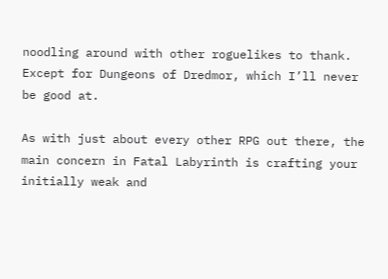noodling around with other roguelikes to thank. Except for Dungeons of Dredmor, which I’ll never be good at.

As with just about every other RPG out there, the main concern in Fatal Labyrinth is crafting your initially weak and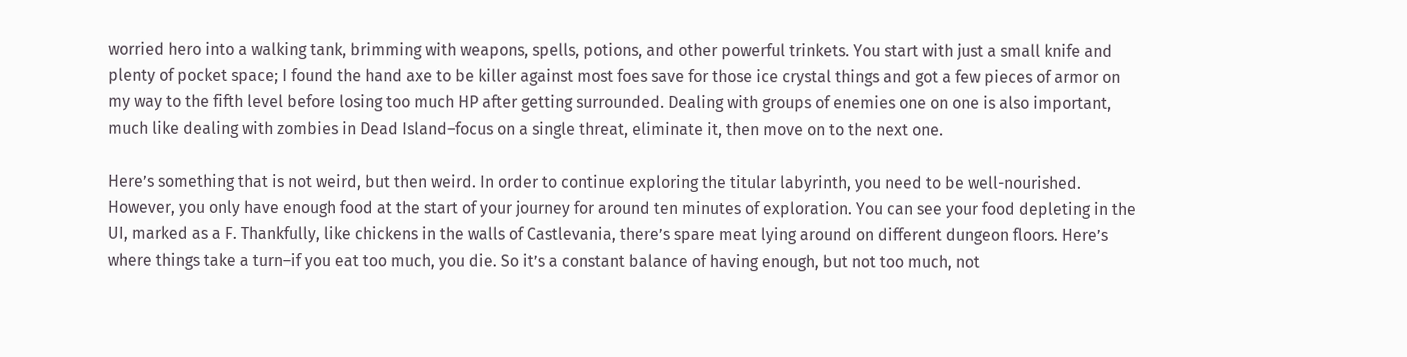worried hero into a walking tank, brimming with weapons, spells, potions, and other powerful trinkets. You start with just a small knife and plenty of pocket space; I found the hand axe to be killer against most foes save for those ice crystal things and got a few pieces of armor on my way to the fifth level before losing too much HP after getting surrounded. Dealing with groups of enemies one on one is also important, much like dealing with zombies in Dead Island–focus on a single threat, eliminate it, then move on to the next one.

Here’s something that is not weird, but then weird. In order to continue exploring the titular labyrinth, you need to be well-nourished. However, you only have enough food at the start of your journey for around ten minutes of exploration. You can see your food depleting in the UI, marked as a F. Thankfully, like chickens in the walls of Castlevania, there’s spare meat lying around on different dungeon floors. Here’s where things take a turn–if you eat too much, you die. So it’s a constant balance of having enough, but not too much, not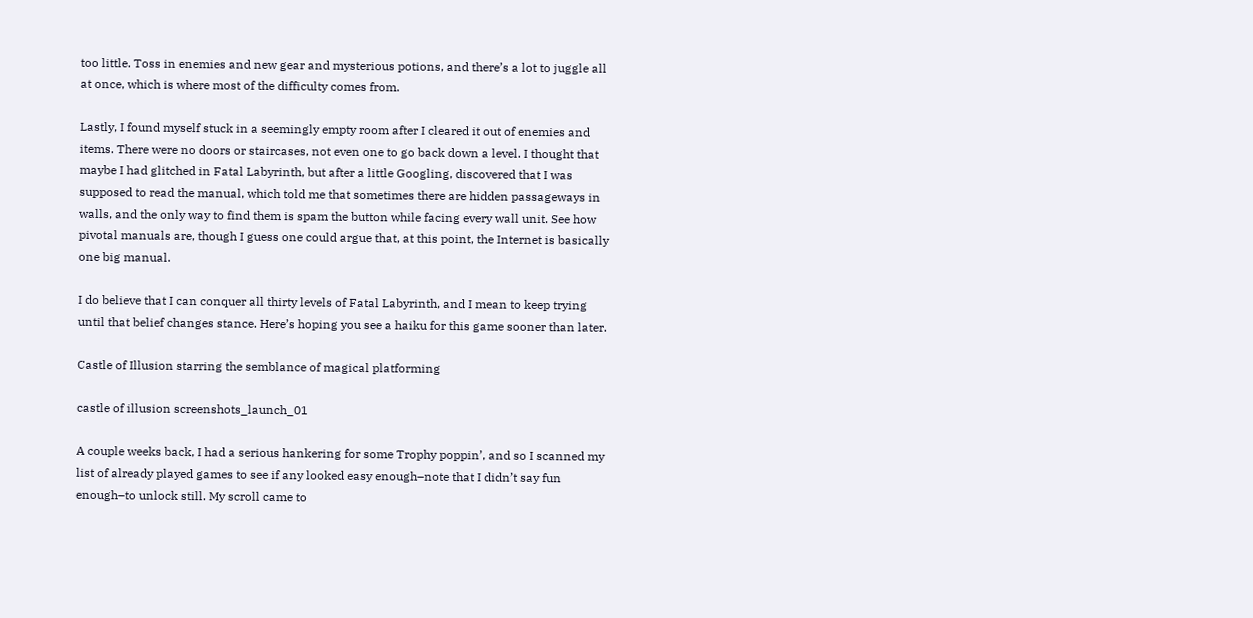too little. Toss in enemies and new gear and mysterious potions, and there’s a lot to juggle all at once, which is where most of the difficulty comes from.

Lastly, I found myself stuck in a seemingly empty room after I cleared it out of enemies and items. There were no doors or staircases, not even one to go back down a level. I thought that maybe I had glitched in Fatal Labyrinth, but after a little Googling, discovered that I was supposed to read the manual, which told me that sometimes there are hidden passageways in walls, and the only way to find them is spam the button while facing every wall unit. See how pivotal manuals are, though I guess one could argue that, at this point, the Internet is basically one big manual.

I do believe that I can conquer all thirty levels of Fatal Labyrinth, and I mean to keep trying until that belief changes stance. Here’s hoping you see a haiku for this game sooner than later.

Castle of Illusion starring the semblance of magical platforming

castle of illusion screenshots_launch_01

A couple weeks back, I had a serious hankering for some Trophy poppin’, and so I scanned my list of already played games to see if any looked easy enough–note that I didn’t say fun enough–to unlock still. My scroll came to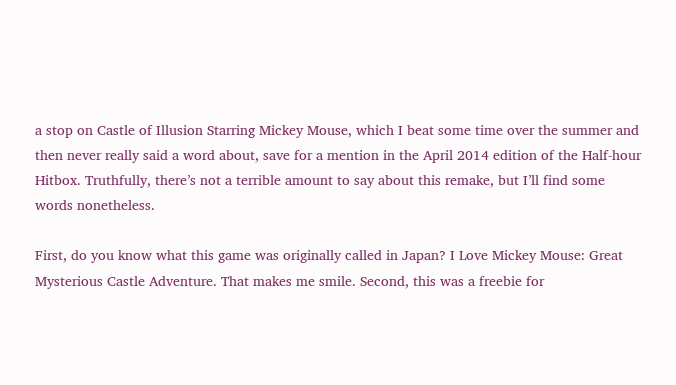a stop on Castle of Illusion Starring Mickey Mouse, which I beat some time over the summer and then never really said a word about, save for a mention in the April 2014 edition of the Half-hour Hitbox. Truthfully, there’s not a terrible amount to say about this remake, but I’ll find some words nonetheless.

First, do you know what this game was originally called in Japan? I Love Mickey Mouse: Great Mysterious Castle Adventure. That makes me smile. Second, this was a freebie for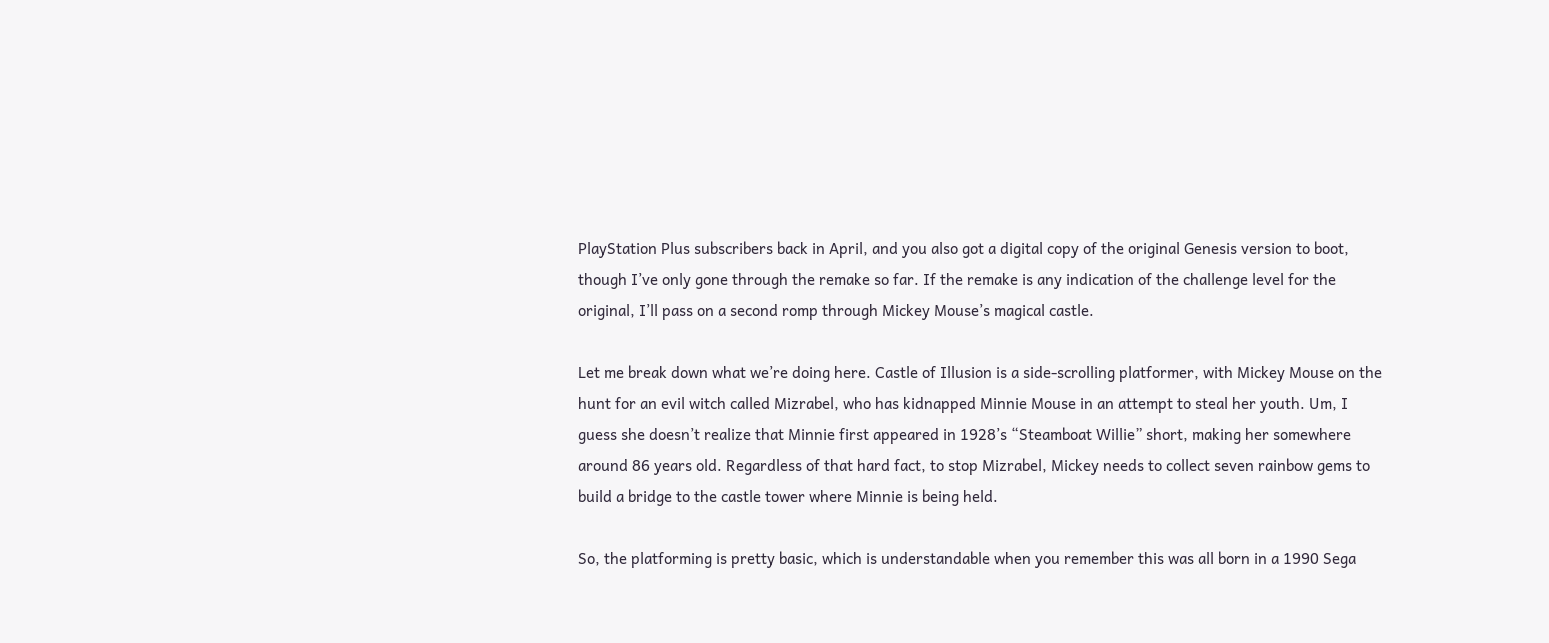PlayStation Plus subscribers back in April, and you also got a digital copy of the original Genesis version to boot, though I’ve only gone through the remake so far. If the remake is any indication of the challenge level for the original, I’ll pass on a second romp through Mickey Mouse’s magical castle.

Let me break down what we’re doing here. Castle of Illusion is a side-scrolling platformer, with Mickey Mouse on the hunt for an evil witch called Mizrabel, who has kidnapped Minnie Mouse in an attempt to steal her youth. Um, I guess she doesn’t realize that Minnie first appeared in 1928’s “Steamboat Willie” short, making her somewhere around 86 years old. Regardless of that hard fact, to stop Mizrabel, Mickey needs to collect seven rainbow gems to build a bridge to the castle tower where Minnie is being held.

So, the platforming is pretty basic, which is understandable when you remember this was all born in a 1990 Sega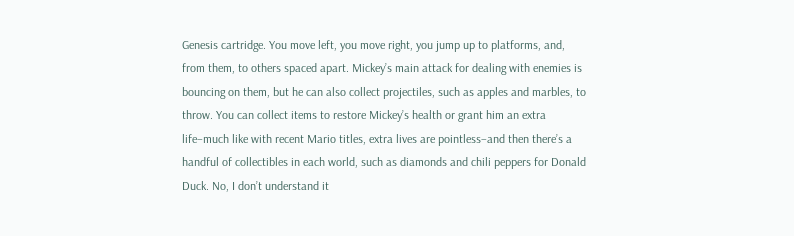Genesis cartridge. You move left, you move right, you jump up to platforms, and, from them, to others spaced apart. Mickey’s main attack for dealing with enemies is bouncing on them, but he can also collect projectiles, such as apples and marbles, to throw. You can collect items to restore Mickey’s health or grant him an extra life–much like with recent Mario titles, extra lives are pointless–and then there’s a handful of collectibles in each world, such as diamonds and chili peppers for Donald Duck. No, I don’t understand it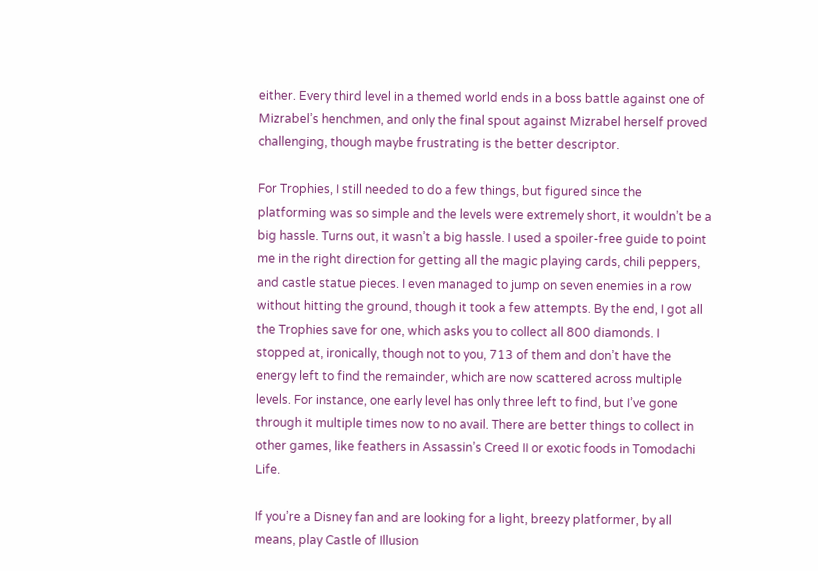either. Every third level in a themed world ends in a boss battle against one of Mizrabel’s henchmen, and only the final spout against Mizrabel herself proved challenging, though maybe frustrating is the better descriptor.

For Trophies, I still needed to do a few things, but figured since the platforming was so simple and the levels were extremely short, it wouldn’t be a big hassle. Turns out, it wasn’t a big hassle. I used a spoiler-free guide to point me in the right direction for getting all the magic playing cards, chili peppers, and castle statue pieces. I even managed to jump on seven enemies in a row without hitting the ground, though it took a few attempts. By the end, I got all the Trophies save for one, which asks you to collect all 800 diamonds. I stopped at, ironically, though not to you, 713 of them and don’t have the energy left to find the remainder, which are now scattered across multiple levels. For instance, one early level has only three left to find, but I’ve gone through it multiple times now to no avail. There are better things to collect in other games, like feathers in Assassin’s Creed II or exotic foods in Tomodachi Life.

If you’re a Disney fan and are looking for a light, breezy platformer, by all means, play Castle of Illusion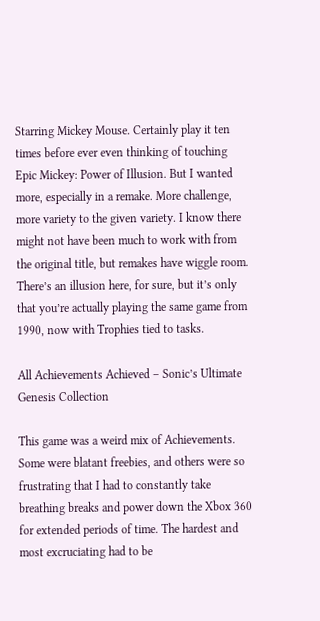Starring Mickey Mouse. Certainly play it ten times before ever even thinking of touching Epic Mickey: Power of Illusion. But I wanted more, especially in a remake. More challenge, more variety to the given variety. I know there might not have been much to work with from the original title, but remakes have wiggle room. There’s an illusion here, for sure, but it’s only that you’re actually playing the same game from 1990, now with Trophies tied to tasks.

All Achievements Achieved – Sonic’s Ultimate Genesis Collection

This game was a weird mix of Achievements. Some were blatant freebies, and others were so frustrating that I had to constantly take breathing breaks and power down the Xbox 360 for extended periods of time. The hardest and most excruciating had to be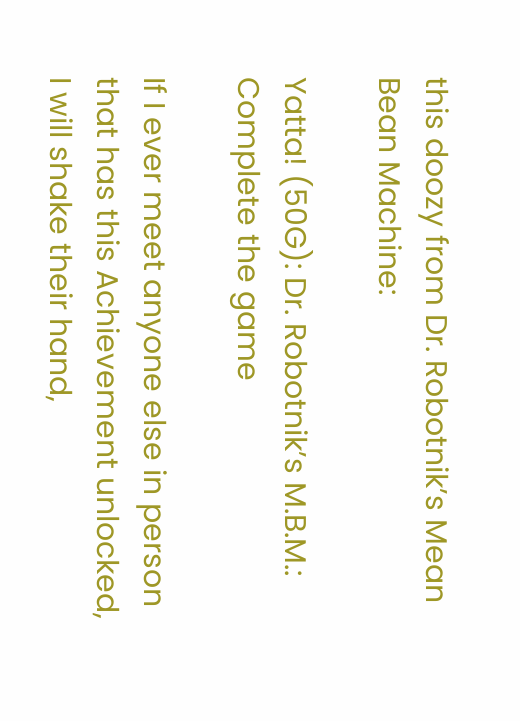this doozy from Dr. Robotnik’s Mean Bean Machine:

Yatta! (50G): Dr. Robotnik’s M.B.M.: Complete the game

If I ever meet anyone else in person that has this Achievement unlocked, I will shake their hand,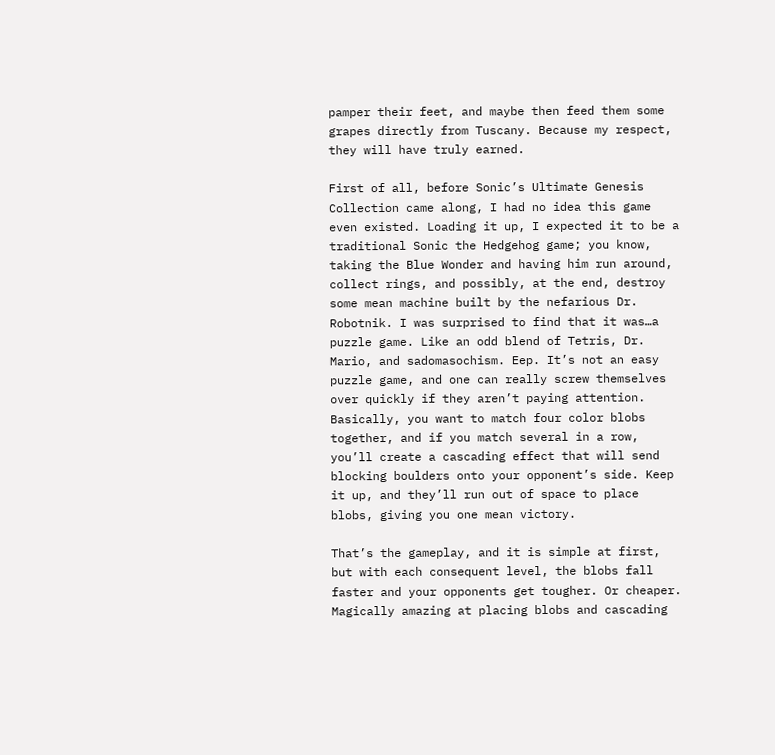pamper their feet, and maybe then feed them some grapes directly from Tuscany. Because my respect, they will have truly earned.

First of all, before Sonic’s Ultimate Genesis Collection came along, I had no idea this game even existed. Loading it up, I expected it to be a traditional Sonic the Hedgehog game; you know, taking the Blue Wonder and having him run around, collect rings, and possibly, at the end, destroy some mean machine built by the nefarious Dr. Robotnik. I was surprised to find that it was…a puzzle game. Like an odd blend of Tetris, Dr. Mario, and sadomasochism. Eep. It’s not an easy puzzle game, and one can really screw themselves over quickly if they aren’t paying attention. Basically, you want to match four color blobs together, and if you match several in a row, you’ll create a cascading effect that will send blocking boulders onto your opponent’s side. Keep it up, and they’ll run out of space to place blobs, giving you one mean victory.

That’s the gameplay, and it is simple at first, but with each consequent level, the blobs fall faster and your opponents get tougher. Or cheaper. Magically amazing at placing blobs and cascading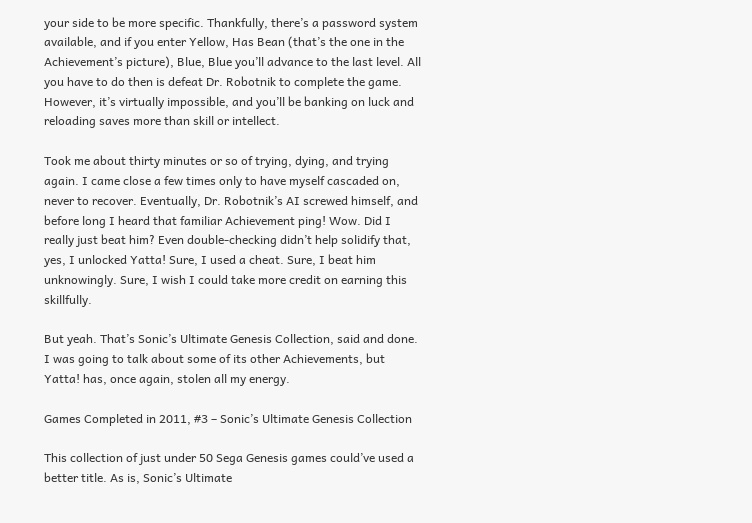your side to be more specific. Thankfully, there’s a password system available, and if you enter Yellow, Has Bean (that’s the one in the Achievement’s picture), Blue, Blue you’ll advance to the last level. All you have to do then is defeat Dr. Robotnik to complete the game. However, it’s virtually impossible, and you’ll be banking on luck and reloading saves more than skill or intellect.

Took me about thirty minutes or so of trying, dying, and trying again. I came close a few times only to have myself cascaded on, never to recover. Eventually, Dr. Robotnik’s AI screwed himself, and before long I heard that familiar Achievement ping! Wow. Did I really just beat him? Even double-checking didn’t help solidify that, yes, I unlocked Yatta! Sure, I used a cheat. Sure, I beat him unknowingly. Sure, I wish I could take more credit on earning this skillfully.

But yeah. That’s Sonic’s Ultimate Genesis Collection, said and done. I was going to talk about some of its other Achievements, but Yatta! has, once again, stolen all my energy.

Games Completed in 2011, #3 – Sonic’s Ultimate Genesis Collection

This collection of just under 50 Sega Genesis games could’ve used a better title. As is, Sonic’s Ultimate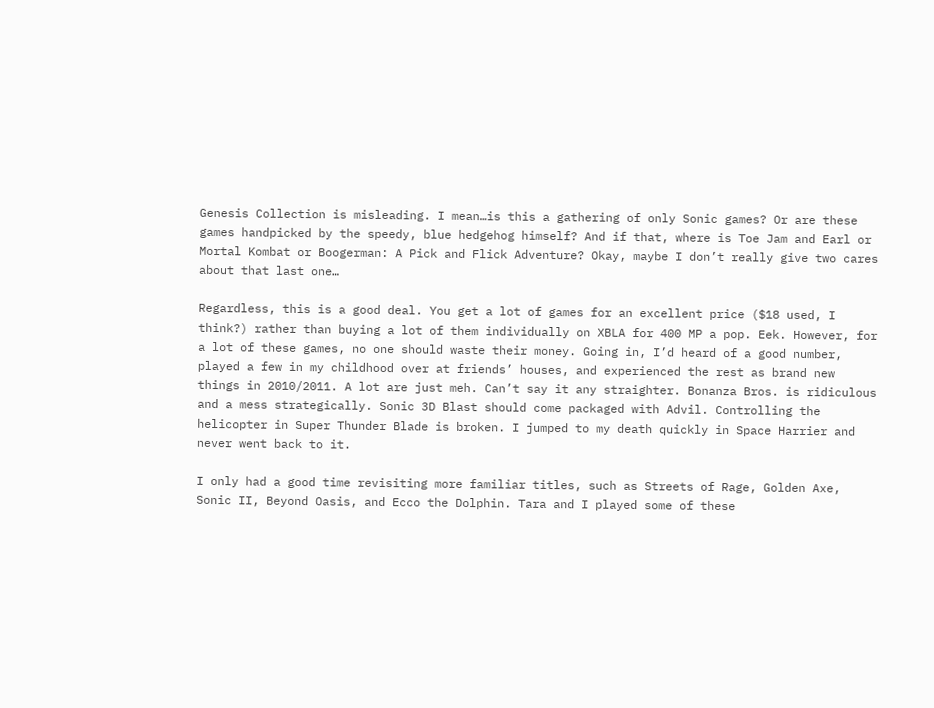Genesis Collection is misleading. I mean…is this a gathering of only Sonic games? Or are these games handpicked by the speedy, blue hedgehog himself? And if that, where is Toe Jam and Earl or Mortal Kombat or Boogerman: A Pick and Flick Adventure? Okay, maybe I don’t really give two cares about that last one…

Regardless, this is a good deal. You get a lot of games for an excellent price ($18 used, I think?) rather than buying a lot of them individually on XBLA for 400 MP a pop. Eek. However, for a lot of these games, no one should waste their money. Going in, I’d heard of a good number, played a few in my childhood over at friends’ houses, and experienced the rest as brand new things in 2010/2011. A lot are just meh. Can’t say it any straighter. Bonanza Bros. is ridiculous and a mess strategically. Sonic 3D Blast should come packaged with Advil. Controlling the helicopter in Super Thunder Blade is broken. I jumped to my death quickly in Space Harrier and never went back to it.

I only had a good time revisiting more familiar titles, such as Streets of Rage, Golden Axe, Sonic II, Beyond Oasis, and Ecco the Dolphin. Tara and I played some of these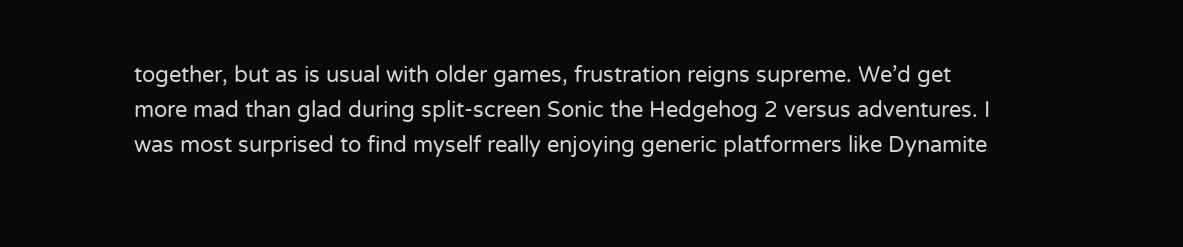together, but as is usual with older games, frustration reigns supreme. We’d get more mad than glad during split-screen Sonic the Hedgehog 2 versus adventures. I was most surprised to find myself really enjoying generic platformers like Dynamite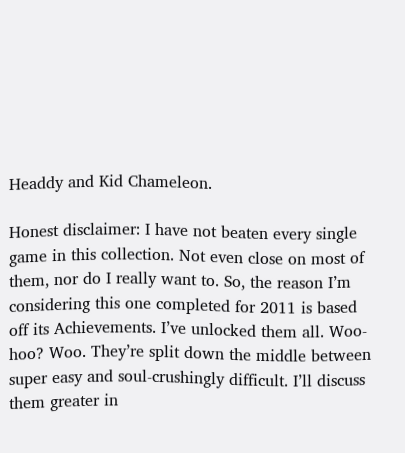Headdy and Kid Chameleon.

Honest disclaimer: I have not beaten every single game in this collection. Not even close on most of them, nor do I really want to. So, the reason I’m considering this one completed for 2011 is based off its Achievements. I’ve unlocked them all. Woo-hoo? Woo. They’re split down the middle between super easy and soul-crushingly difficult. I’ll discuss them greater in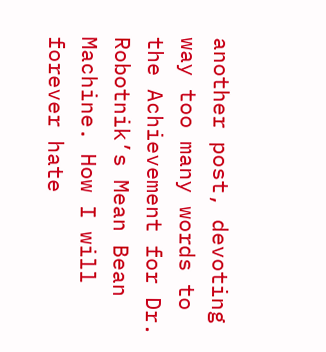another post, devoting way too many words to the Achievement for Dr. Robotnik’s Mean Bean Machine. How I will forever hate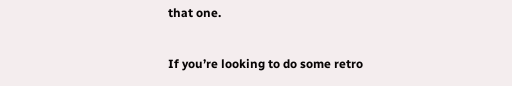that one.

If you’re looking to do some retro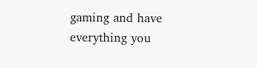gaming and have everything you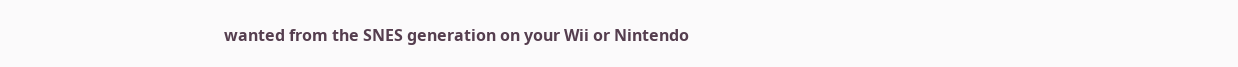wanted from the SNES generation on your Wii or Nintendo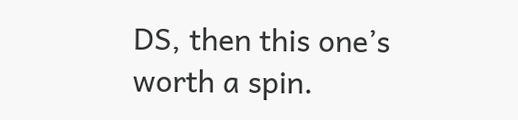DS, then this one’s worth a spin.